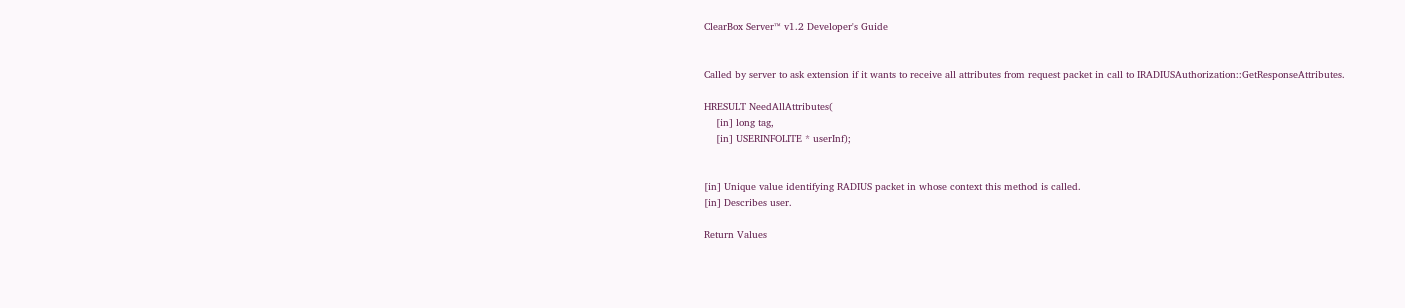ClearBox Server™ v1.2 Developer's Guide


Called by server to ask extension if it wants to receive all attributes from request packet in call to IRADIUSAuthorization::GetResponseAttributes.

HRESULT NeedAllAttributes(
    [in] long tag,
    [in] USERINFOLITE * userInf);


[in] Unique value identifying RADIUS packet in whose context this method is called.
[in] Describes user.

Return Values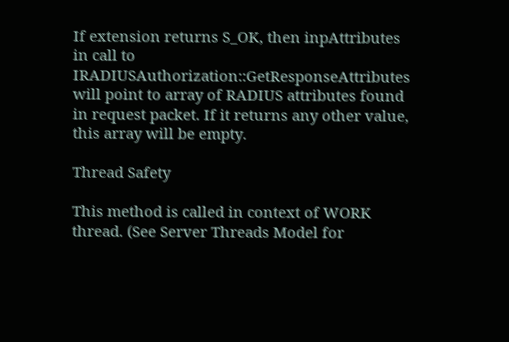If extension returns S_OK, then inpAttributes in call to IRADIUSAuthorization::GetResponseAttributes will point to array of RADIUS attributes found in request packet. If it returns any other value, this array will be empty.

Thread Safety

This method is called in context of WORK thread. (See Server Threads Model for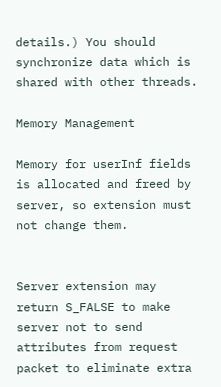details.) You should synchronize data which is shared with other threads.

Memory Management

Memory for userInf fields is allocated and freed by server, so extension must not change them.


Server extension may return S_FALSE to make server not to send attributes from request packet to eliminate extra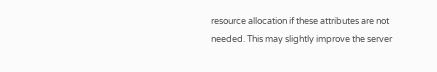resource allocation if these attributes are not needed. This may slightly improve the server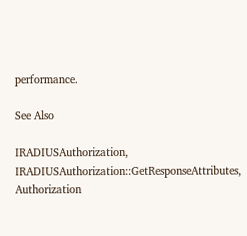performance.

See Also

IRADIUSAuthorization, IRADIUSAuthorization::GetResponseAttributes, Authorization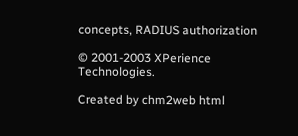concepts, RADIUS authorization

© 2001-2003 XPerience Technologies.

Created by chm2web html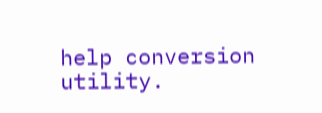help conversion utility.